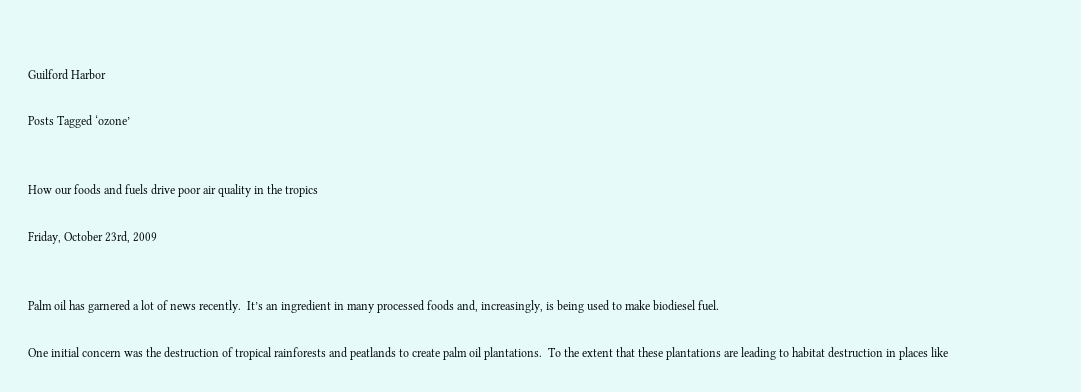Guilford Harbor

Posts Tagged ‘ozone’


How our foods and fuels drive poor air quality in the tropics

Friday, October 23rd, 2009


Palm oil has garnered a lot of news recently.  It’s an ingredient in many processed foods and, increasingly, is being used to make biodiesel fuel.

One initial concern was the destruction of tropical rainforests and peatlands to create palm oil plantations.  To the extent that these plantations are leading to habitat destruction in places like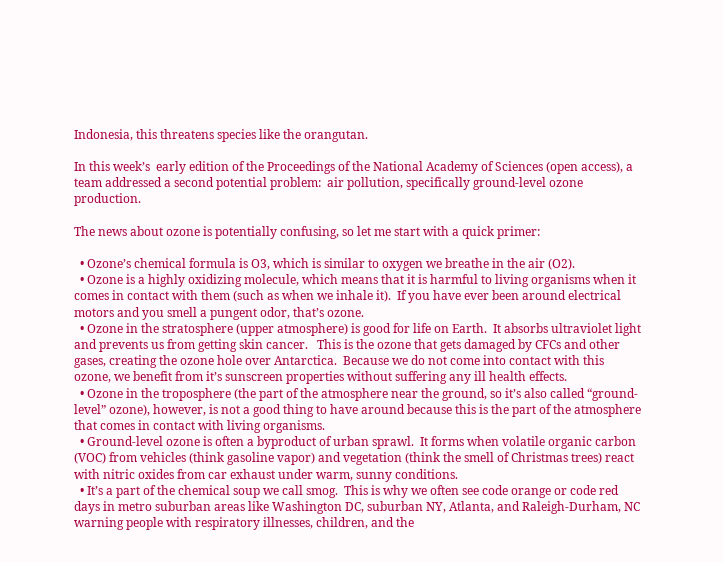Indonesia, this threatens species like the orangutan.

In this week’s  early edition of the Proceedings of the National Academy of Sciences (open access), a team addressed a second potential problem:  air pollution, specifically ground-level ozone production.

The news about ozone is potentially confusing, so let me start with a quick primer:

  • Ozone’s chemical formula is O3, which is similar to oxygen we breathe in the air (O2).
  • Ozone is a highly oxidizing molecule, which means that it is harmful to living organisms when it comes in contact with them (such as when we inhale it).  If you have ever been around electrical motors and you smell a pungent odor, that’s ozone.
  • Ozone in the stratosphere (upper atmosphere) is good for life on Earth.  It absorbs ultraviolet light and prevents us from getting skin cancer.   This is the ozone that gets damaged by CFCs and other gases, creating the ozone hole over Antarctica.  Because we do not come into contact with this ozone, we benefit from it’s sunscreen properties without suffering any ill health effects.
  • Ozone in the troposphere (the part of the atmosphere near the ground, so it’s also called “ground-level” ozone), however, is not a good thing to have around because this is the part of the atmosphere that comes in contact with living organisms.
  • Ground-level ozone is often a byproduct of urban sprawl.  It forms when volatile organic carbon (VOC) from vehicles (think gasoline vapor) and vegetation (think the smell of Christmas trees) react with nitric oxides from car exhaust under warm, sunny conditions.
  • It’s a part of the chemical soup we call smog.  This is why we often see code orange or code red days in metro suburban areas like Washington DC, suburban NY, Atlanta, and Raleigh-Durham, NC warning people with respiratory illnesses, children, and the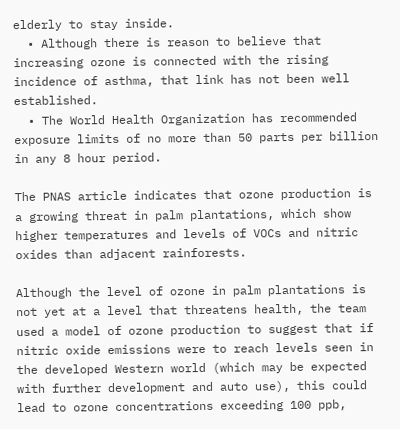elderly to stay inside.
  • Although there is reason to believe that increasing ozone is connected with the rising incidence of asthma, that link has not been well established.
  • The World Health Organization has recommended exposure limits of no more than 50 parts per billion in any 8 hour period.

The PNAS article indicates that ozone production is a growing threat in palm plantations, which show higher temperatures and levels of VOCs and nitric oxides than adjacent rainforests.

Although the level of ozone in palm plantations is not yet at a level that threatens health, the team used a model of ozone production to suggest that if nitric oxide emissions were to reach levels seen in the developed Western world (which may be expected with further development and auto use), this could lead to ozone concentrations exceeding 100 ppb,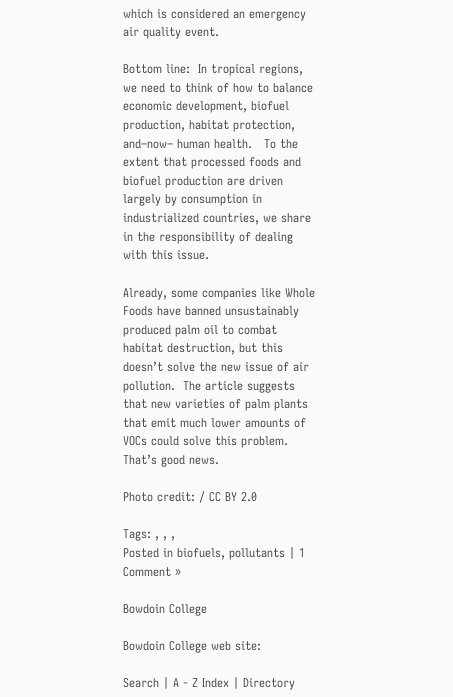which is considered an emergency air quality event.

Bottom line:  In tropical regions, we need to think of how to balance economic development, biofuel production, habitat protection, and–now– human health.   To the extent that processed foods and biofuel production are driven largely by consumption in industrialized countries, we share in the responsibility of dealing with this issue.

Already, some companies like Whole Foods have banned unsustainably produced palm oil to combat habitat destruction, but this doesn’t solve the new issue of air pollution.  The article suggests that new varieties of palm plants that emit much lower amounts of VOCs could solve this problem.  That’s good news.

Photo credit: / CC BY 2.0

Tags: , , ,
Posted in biofuels, pollutants | 1 Comment »

Bowdoin College

Bowdoin College web site:

Search | A - Z Index | Directory